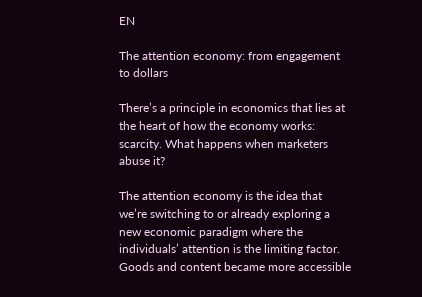EN

The attention economy: from engagement to dollars

There’s a principle in economics that lies at the heart of how the economy works: scarcity. What happens when marketers abuse it?

The attention economy is the idea that we’re switching to or already exploring a new economic paradigm where the individuals’ attention is the limiting factor. Goods and content became more accessible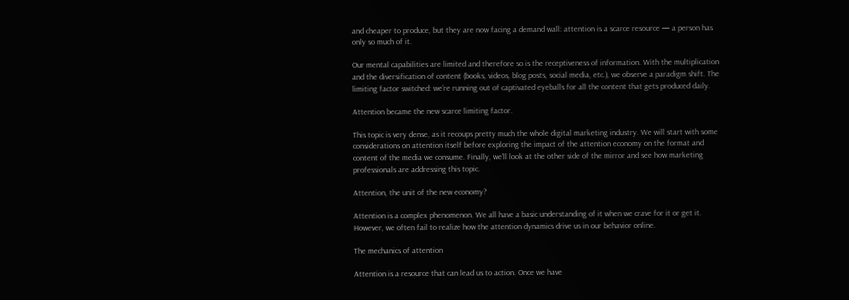and cheaper to produce, but they are now facing a demand wall: attention is a scarce resource — a person has only so much of it.

Our mental capabilities are limited and therefore so is the receptiveness of information. With the multiplication and the diversification of content (books, videos, blog posts, social media, etc.), we observe a paradigm shift. The limiting factor switched: we’re running out of captivated eyeballs for all the content that gets produced daily.

Attention became the new scarce limiting factor.

This topic is very dense, as it recoups pretty much the whole digital marketing industry. We will start with some considerations on attention itself before exploring the impact of the attention economy on the format and content of the media we consume. Finally, we’ll look at the other side of the mirror and see how marketing professionals are addressing this topic.

Attention, the unit of the new economy?

Attention is a complex phenomenon. We all have a basic understanding of it when we crave for it or get it. However, we often fail to realize how the attention dynamics drive us in our behavior online.

The mechanics of attention

Attention is a resource that can lead us to action. Once we have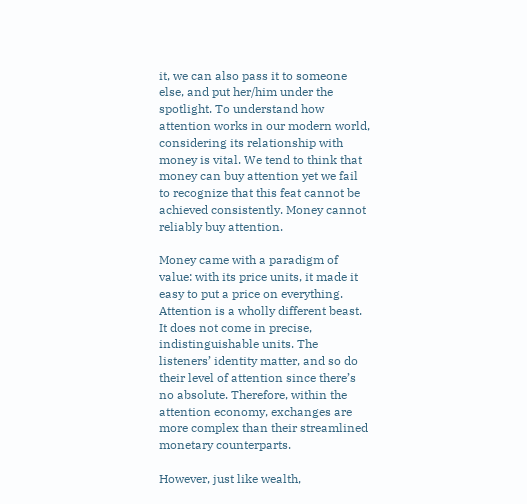it, we can also pass it to someone else, and put her/him under the spotlight. To understand how attention works in our modern world, considering its relationship with money is vital. We tend to think that money can buy attention yet we fail to recognize that this feat cannot be achieved consistently. Money cannot reliably buy attention.

Money came with a paradigm of value: with its price units, it made it easy to put a price on everything. Attention is a wholly different beast. It does not come in precise, indistinguishable units. The listeners’ identity matter, and so do their level of attention since there’s no absolute. Therefore, within the attention economy, exchanges are more complex than their streamlined monetary counterparts.

However, just like wealth,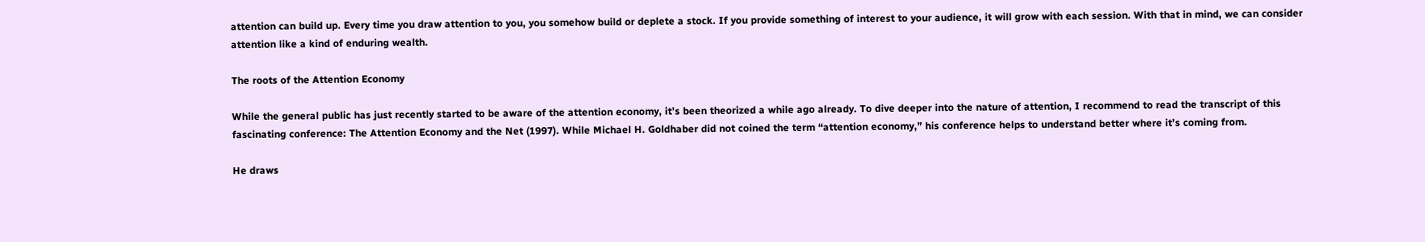attention can build up. Every time you draw attention to you, you somehow build or deplete a stock. If you provide something of interest to your audience, it will grow with each session. With that in mind, we can consider attention like a kind of enduring wealth.

The roots of the Attention Economy

While the general public has just recently started to be aware of the attention economy, it’s been theorized a while ago already. To dive deeper into the nature of attention, I recommend to read the transcript of this fascinating conference: The Attention Economy and the Net (1997). While Michael H. Goldhaber did not coined the term “attention economy,” his conference helps to understand better where it’s coming from.

He draws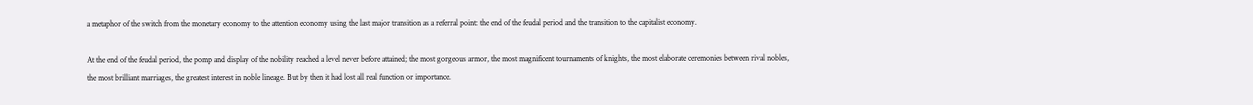a metaphor of the switch from the monetary economy to the attention economy using the last major transition as a referral point: the end of the feudal period and the transition to the capitalist economy.

At the end of the feudal period, the pomp and display of the nobility reached a level never before attained; the most gorgeous armor, the most magnificent tournaments of knights, the most elaborate ceremonies between rival nobles, the most brilliant marriages, the greatest interest in noble lineage. But by then it had lost all real function or importance.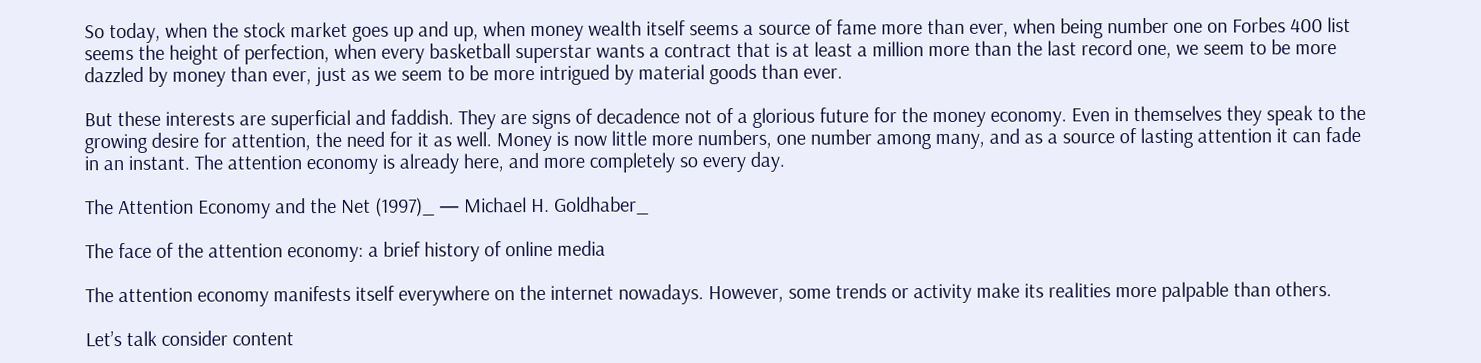So today, when the stock market goes up and up, when money wealth itself seems a source of fame more than ever, when being number one on Forbes 400 list seems the height of perfection, when every basketball superstar wants a contract that is at least a million more than the last record one, we seem to be more dazzled by money than ever, just as we seem to be more intrigued by material goods than ever.

But these interests are superficial and faddish. They are signs of decadence not of a glorious future for the money economy. Even in themselves they speak to the growing desire for attention, the need for it as well. Money is now little more numbers, one number among many, and as a source of lasting attention it can fade in an instant. The attention economy is already here, and more completely so every day.

The Attention Economy and the Net (1997)_ — Michael H. Goldhaber_

The face of the attention economy: a brief history of online media

The attention economy manifests itself everywhere on the internet nowadays. However, some trends or activity make its realities more palpable than others.

Let’s talk consider content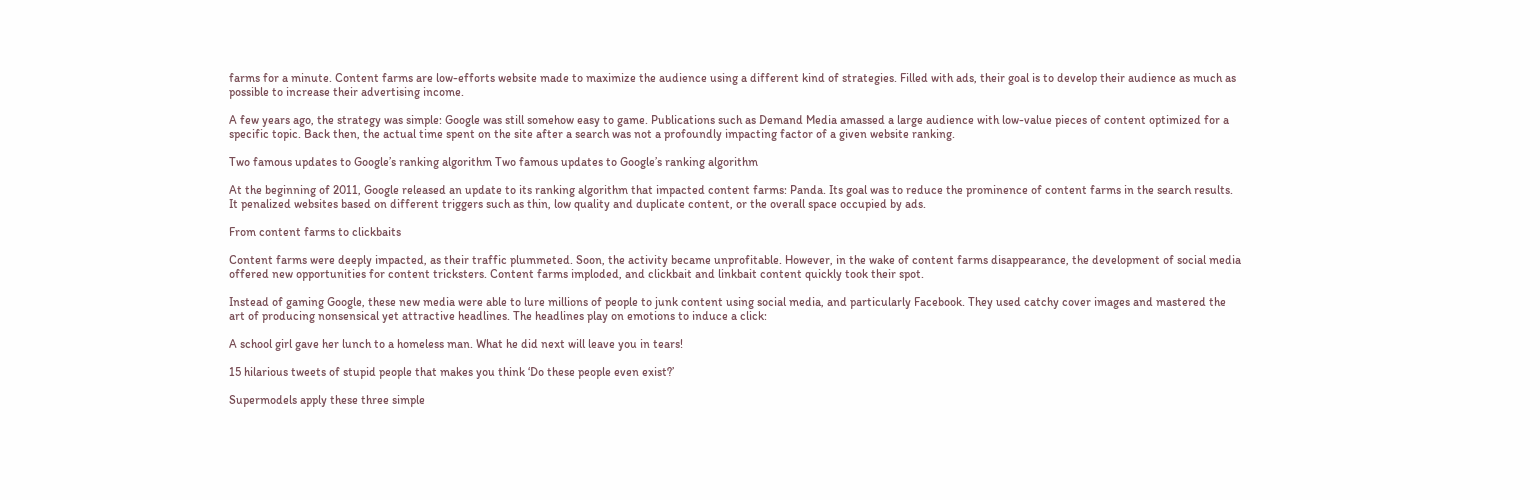farms for a minute. Content farms are low-efforts website made to maximize the audience using a different kind of strategies. Filled with ads, their goal is to develop their audience as much as possible to increase their advertising income.

A few years ago, the strategy was simple: Google was still somehow easy to game. Publications such as Demand Media amassed a large audience with low-value pieces of content optimized for a specific topic. Back then, the actual time spent on the site after a search was not a profoundly impacting factor of a given website ranking.

Two famous updates to Google’s ranking algorithm Two famous updates to Google’s ranking algorithm

At the beginning of 2011, Google released an update to its ranking algorithm that impacted content farms: Panda. Its goal was to reduce the prominence of content farms in the search results. It penalized websites based on different triggers such as thin, low quality and duplicate content, or the overall space occupied by ads.

From content farms to clickbaits

Content farms were deeply impacted, as their traffic plummeted. Soon, the activity became unprofitable. However, in the wake of content farms disappearance, the development of social media offered new opportunities for content tricksters. Content farms imploded, and clickbait and linkbait content quickly took their spot.

Instead of gaming Google, these new media were able to lure millions of people to junk content using social media, and particularly Facebook. They used catchy cover images and mastered the art of producing nonsensical yet attractive headlines. The headlines play on emotions to induce a click:

A school girl gave her lunch to a homeless man. What he did next will leave you in tears!

15 hilarious tweets of stupid people that makes you think ‘Do these people even exist?’

Supermodels apply these three simple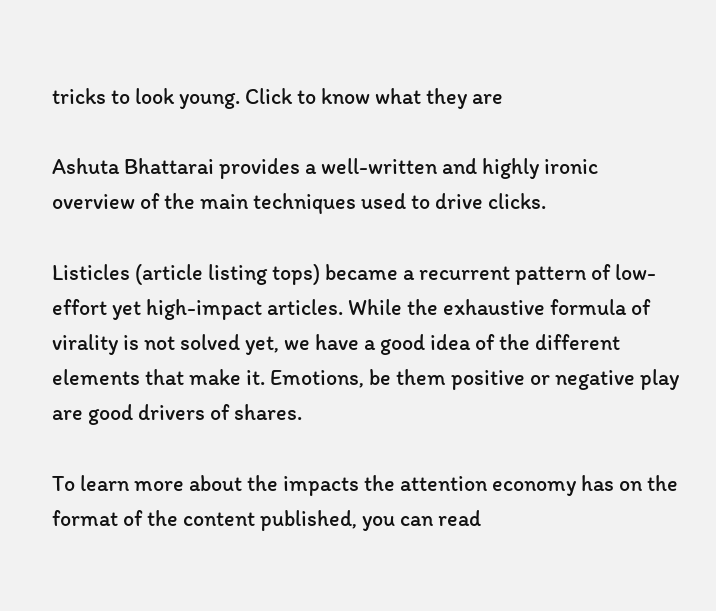tricks to look young. Click to know what they are

Ashuta Bhattarai provides a well-written and highly ironic overview of the main techniques used to drive clicks.

Listicles (article listing tops) became a recurrent pattern of low-effort yet high-impact articles. While the exhaustive formula of virality is not solved yet, we have a good idea of the different elements that make it. Emotions, be them positive or negative play are good drivers of shares.

To learn more about the impacts the attention economy has on the format of the content published, you can read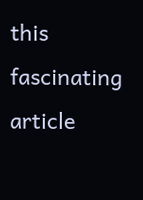this fascinating article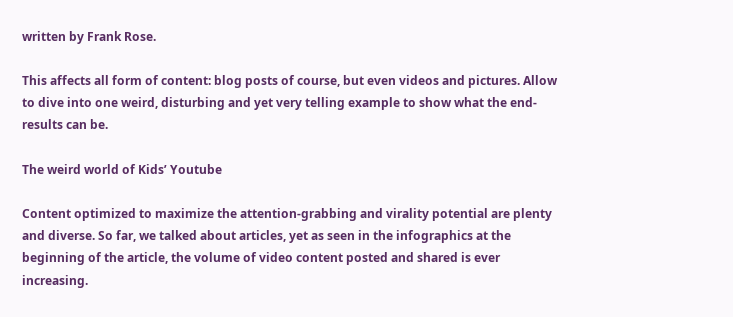written by Frank Rose.

This affects all form of content: blog posts of course, but even videos and pictures. Allow to dive into one weird, disturbing and yet very telling example to show what the end-results can be.

The weird world of Kids’ Youtube

Content optimized to maximize the attention-grabbing and virality potential are plenty and diverse. So far, we talked about articles, yet as seen in the infographics at the beginning of the article, the volume of video content posted and shared is ever increasing.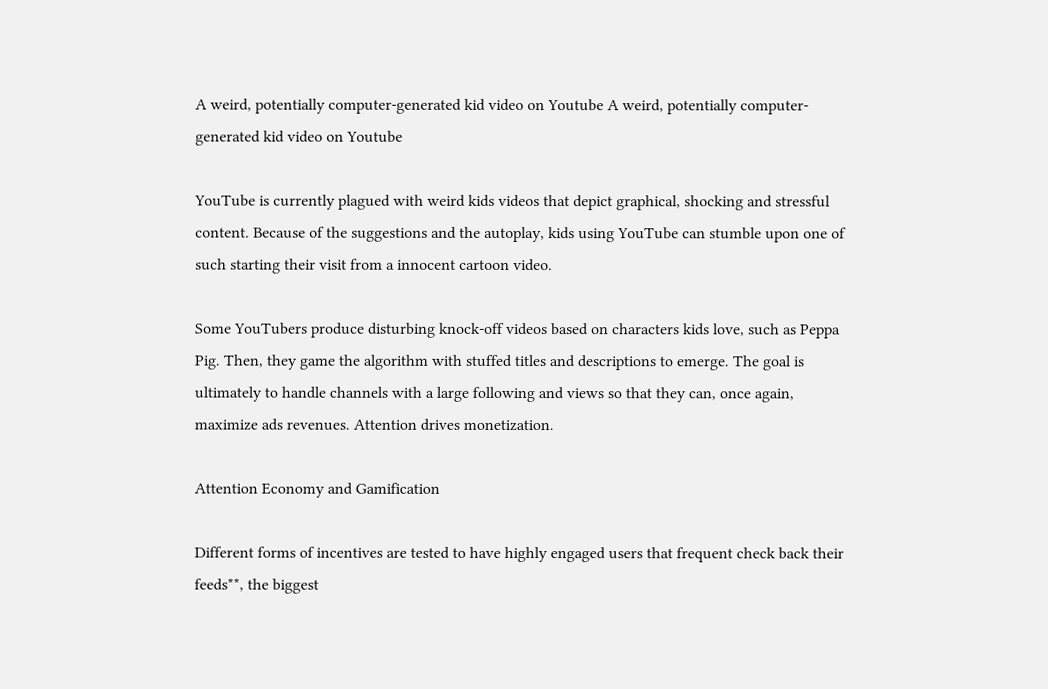A weird, potentially computer-generated kid video on Youtube A weird, potentially computer-generated kid video on Youtube

YouTube is currently plagued with weird kids videos that depict graphical, shocking and stressful content. Because of the suggestions and the autoplay, kids using YouTube can stumble upon one of such starting their visit from a innocent cartoon video.

Some YouTubers produce disturbing knock-off videos based on characters kids love, such as Peppa Pig. Then, they game the algorithm with stuffed titles and descriptions to emerge. The goal is ultimately to handle channels with a large following and views so that they can, once again, maximize ads revenues. Attention drives monetization.

Attention Economy and Gamification

Different forms of incentives are tested to have highly engaged users that frequent check back their feeds**, the biggest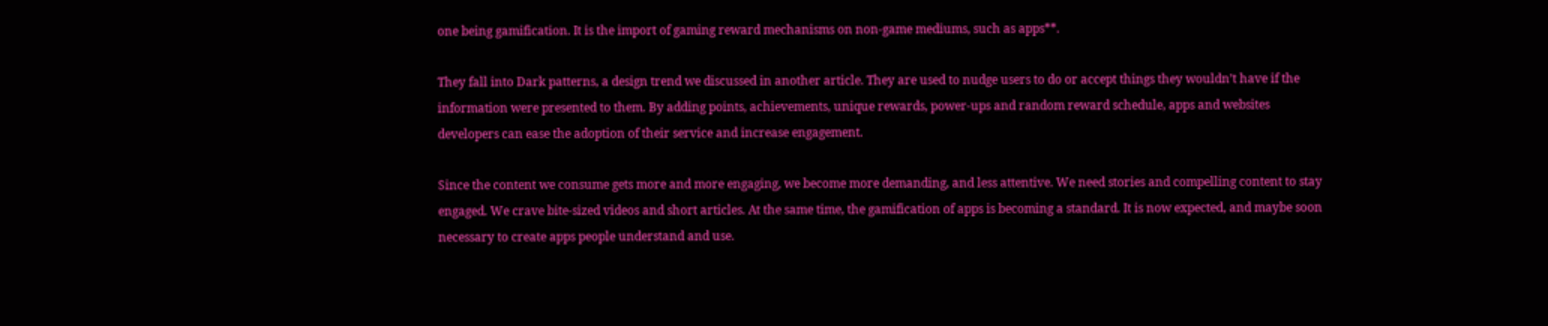one being gamification. It is the import of gaming reward mechanisms on non-game mediums, such as apps**.

They fall into Dark patterns, a design trend we discussed in another article. They are used to nudge users to do or accept things they wouldn’t have if the information were presented to them. By adding points, achievements, unique rewards, power-ups and random reward schedule, apps and websites developers can ease the adoption of their service and increase engagement.

Since the content we consume gets more and more engaging, we become more demanding, and less attentive. We need stories and compelling content to stay engaged. We crave bite-sized videos and short articles. At the same time, the gamification of apps is becoming a standard. It is now expected, and maybe soon necessary to create apps people understand and use.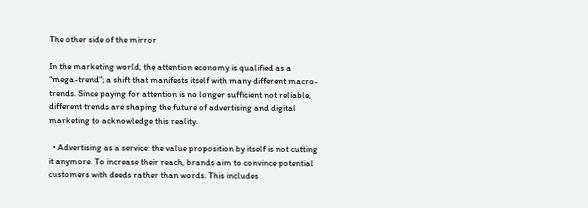The other side of the mirror

In the marketing world, the attention economy is qualified as a “mega-trend”; a shift that manifests itself with many different macro-trends. Since paying for attention is no longer sufficient not reliable, different trends are shaping the future of advertising and digital marketing to acknowledge this reality.

  • Advertising as a service: the value proposition by itself is not cutting it anymore. To increase their reach, brands aim to convince potential customers with deeds rather than words. This includes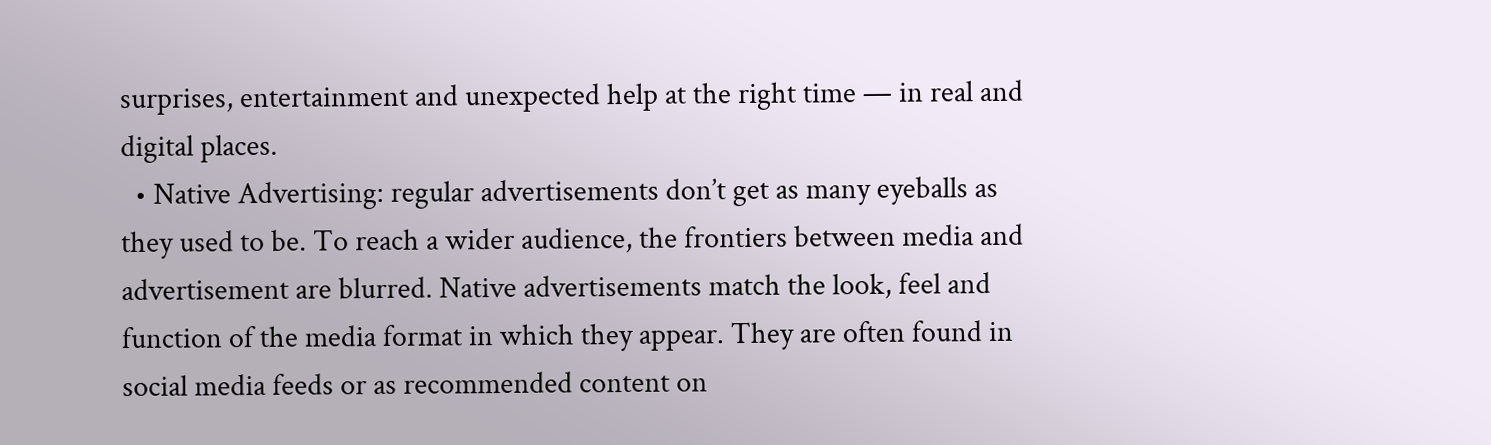surprises, entertainment and unexpected help at the right time — in real and digital places.
  • Native Advertising: regular advertisements don’t get as many eyeballs as they used to be. To reach a wider audience, the frontiers between media and advertisement are blurred. Native advertisements match the look, feel and function of the media format in which they appear. They are often found in social media feeds or as recommended content on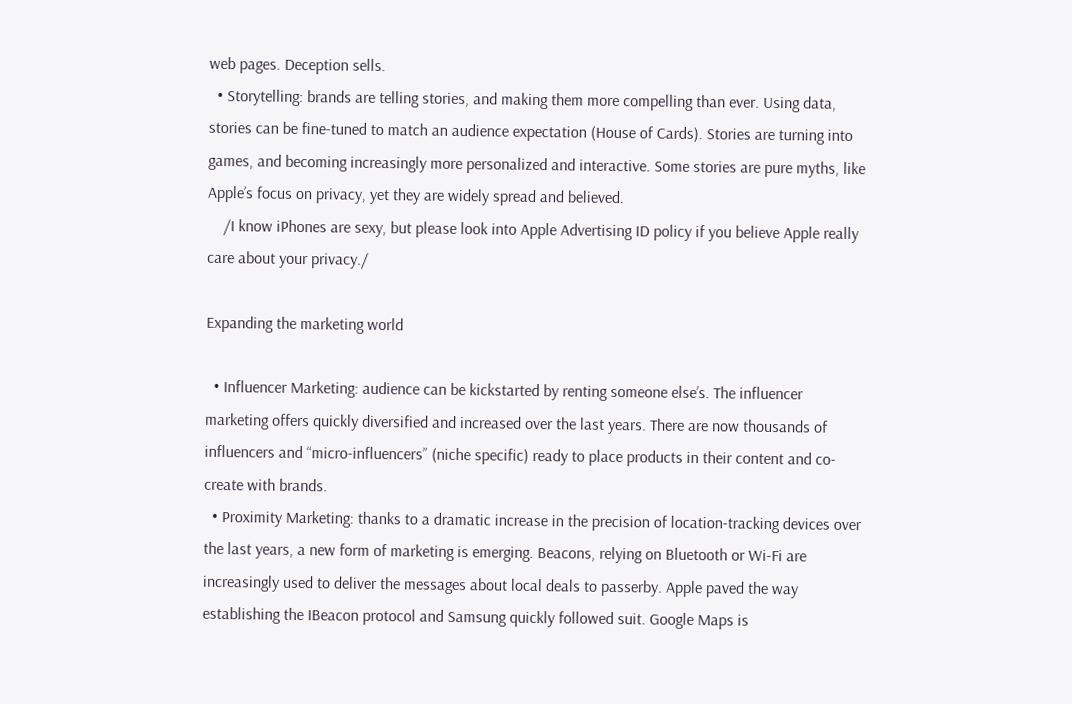web pages. Deception sells.
  • Storytelling: brands are telling stories, and making them more compelling than ever. Using data, stories can be fine-tuned to match an audience expectation (House of Cards). Stories are turning into games, and becoming increasingly more personalized and interactive. Some stories are pure myths, like Apple’s focus on privacy, yet they are widely spread and believed.
    /I know iPhones are sexy, but please look into Apple Advertising ID policy if you believe Apple really care about your privacy./

Expanding the marketing world

  • Influencer Marketing: audience can be kickstarted by renting someone else’s. The influencer marketing offers quickly diversified and increased over the last years. There are now thousands of influencers and “micro-influencers” (niche specific) ready to place products in their content and co-create with brands.
  • Proximity Marketing: thanks to a dramatic increase in the precision of location-tracking devices over the last years, a new form of marketing is emerging. Beacons, relying on Bluetooth or Wi-Fi are increasingly used to deliver the messages about local deals to passerby. Apple paved the way establishing the IBeacon protocol and Samsung quickly followed suit. Google Maps is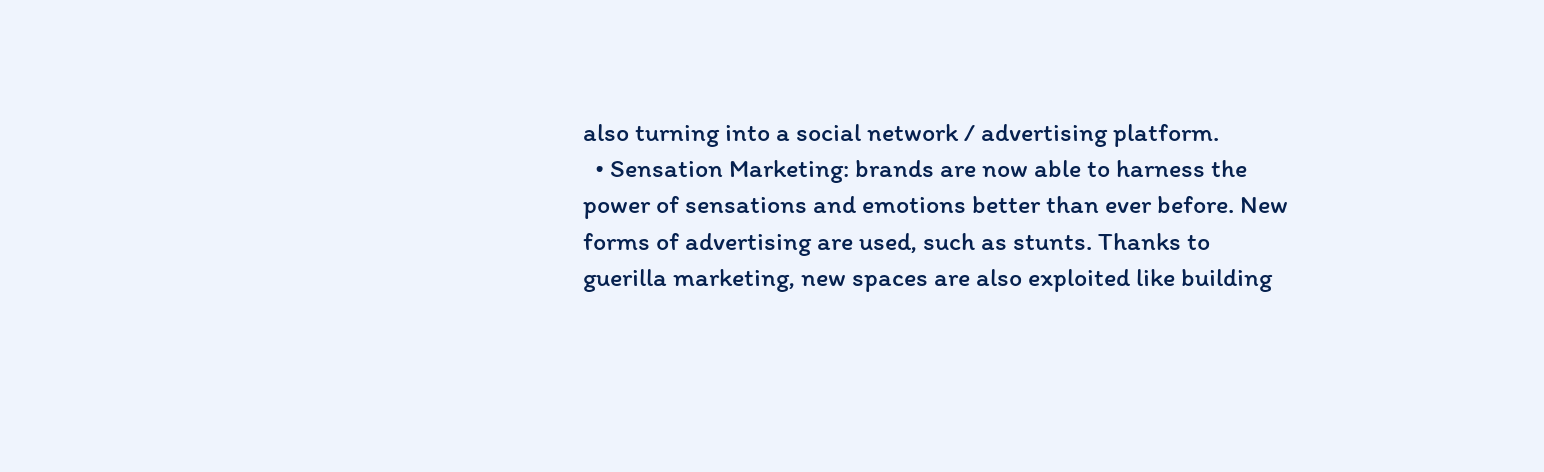also turning into a social network / advertising platform.
  • Sensation Marketing: brands are now able to harness the power of sensations and emotions better than ever before. New forms of advertising are used, such as stunts. Thanks to guerilla marketing, new spaces are also exploited like building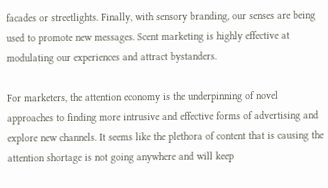facades or streetlights. Finally, with sensory branding, our senses are being used to promote new messages. Scent marketing is highly effective at modulating our experiences and attract bystanders.

For marketers, the attention economy is the underpinning of novel approaches to finding more intrusive and effective forms of advertising and explore new channels. It seems like the plethora of content that is causing the attention shortage is not going anywhere and will keep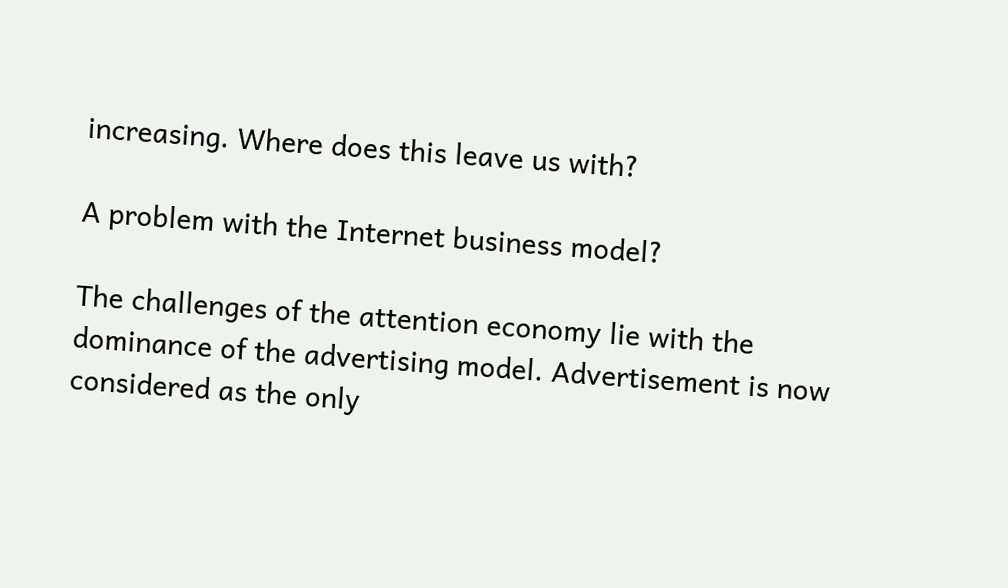increasing. Where does this leave us with?

A problem with the Internet business model?

The challenges of the attention economy lie with the dominance of the advertising model. Advertisement is now considered as the only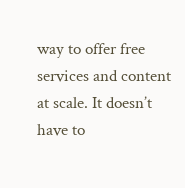way to offer free services and content at scale. It doesn’t have to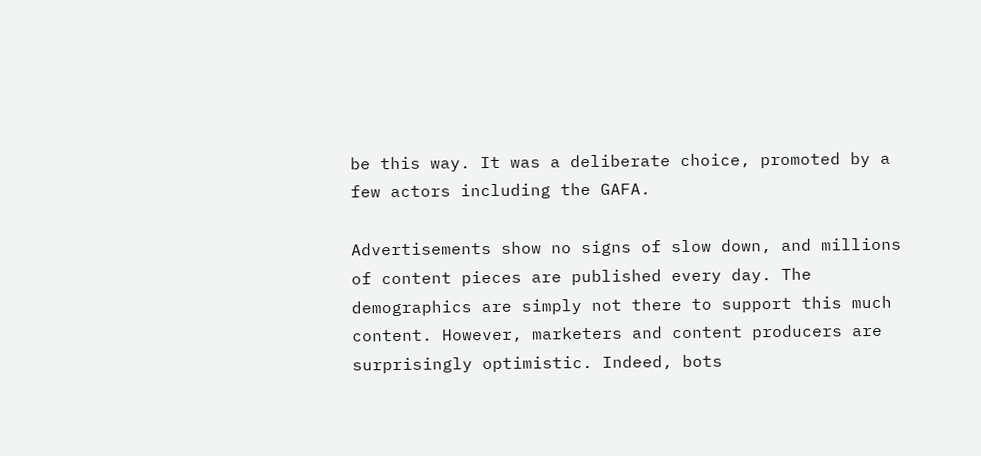be this way. It was a deliberate choice, promoted by a few actors including the GAFA.

Advertisements show no signs of slow down, and millions of content pieces are published every day. The demographics are simply not there to support this much content. However, marketers and content producers are surprisingly optimistic. Indeed, bots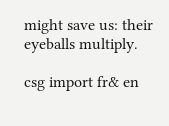might save us: their eyeballs multiply.

csg import fr& en